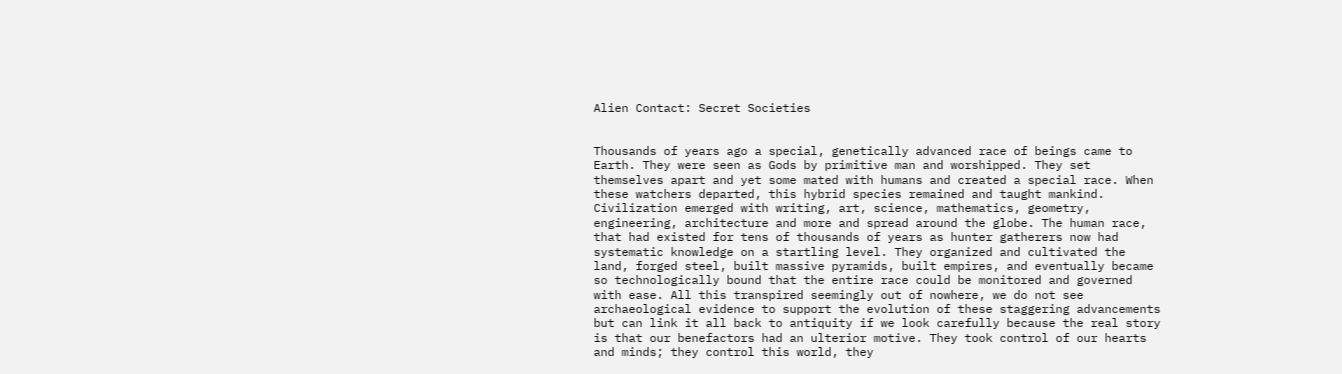Alien Contact: Secret Societies


Thousands of years ago a special, genetically advanced race of beings came to Earth. They were seen as Gods by primitive man and worshipped. They set themselves apart and yet some mated with humans and created a special race. When these watchers departed, this hybrid species remained and taught mankind. Civilization emerged with writing, art, science, mathematics, geometry, engineering, architecture and more and spread around the globe. The human race, that had existed for tens of thousands of years as hunter gatherers now had systematic knowledge on a startling level. They organized and cultivated the land, forged steel, built massive pyramids, built empires, and eventually became so technologically bound that the entire race could be monitored and governed with ease. All this transpired seemingly out of nowhere, we do not see archaeological evidence to support the evolution of these staggering advancements but can link it all back to antiquity if we look carefully because the real story is that our benefactors had an ulterior motive. They took control of our hearts and minds; they control this world, they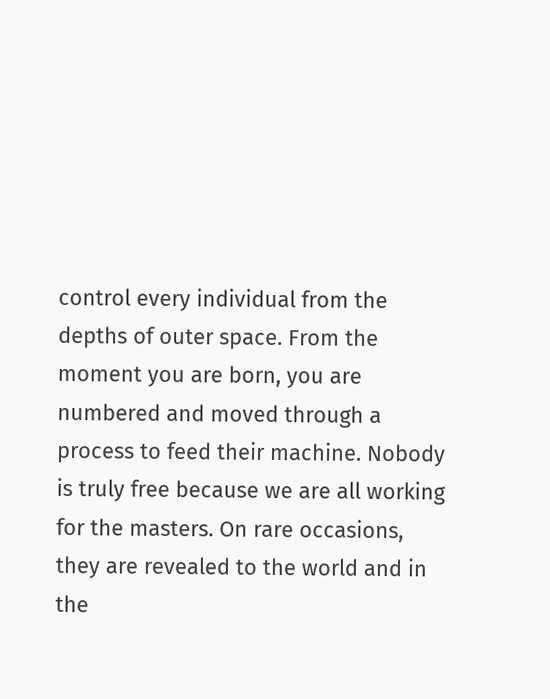control every individual from the depths of outer space. From the moment you are born, you are numbered and moved through a process to feed their machine. Nobody is truly free because we are all working for the masters. On rare occasions, they are revealed to the world and in the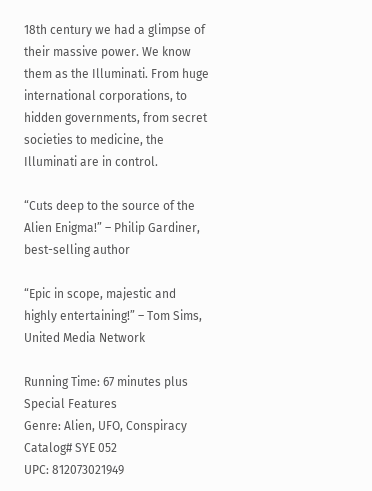18th century we had a glimpse of their massive power. We know them as the Illuminati. From huge international corporations, to hidden governments, from secret societies to medicine, the Illuminati are in control.

“Cuts deep to the source of the Alien Enigma!” – Philip Gardiner, best-selling author

“Epic in scope, majestic and highly entertaining!” – Tom Sims, United Media Network

Running Time: 67 minutes plus Special Features
Genre: Alien, UFO, Conspiracy
Catalog# SYE 052
UPC: 812073021949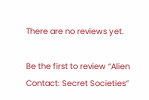There are no reviews yet.

Be the first to review “Alien Contact: Secret Societies”